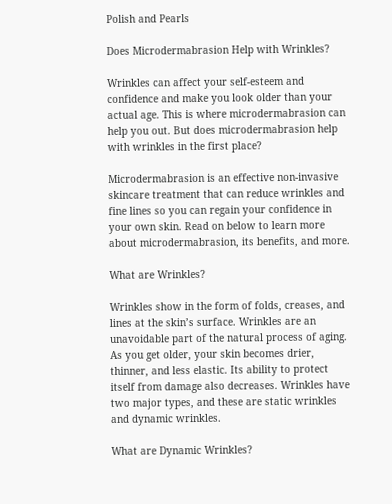Polish and Pearls

Does Microdermabrasion Help with Wrinkles?

Wrinkles can affect your self-esteem and confidence and make you look older than your actual age. This is where microdermabrasion can help you out. But does microdermabrasion help with wrinkles in the first place?

Microdermabrasion is an effective non-invasive skincare treatment that can reduce wrinkles and fine lines so you can regain your confidence in your own skin. Read on below to learn more about microdermabrasion, its benefits, and more.

What are Wrinkles?

Wrinkles show in the form of folds, creases, and lines at the skin’s surface. Wrinkles are an unavoidable part of the natural process of aging. As you get older, your skin becomes drier, thinner, and less elastic. Its ability to protect itself from damage also decreases. Wrinkles have two major types, and these are static wrinkles and dynamic wrinkles.

What are Dynamic Wrinkles?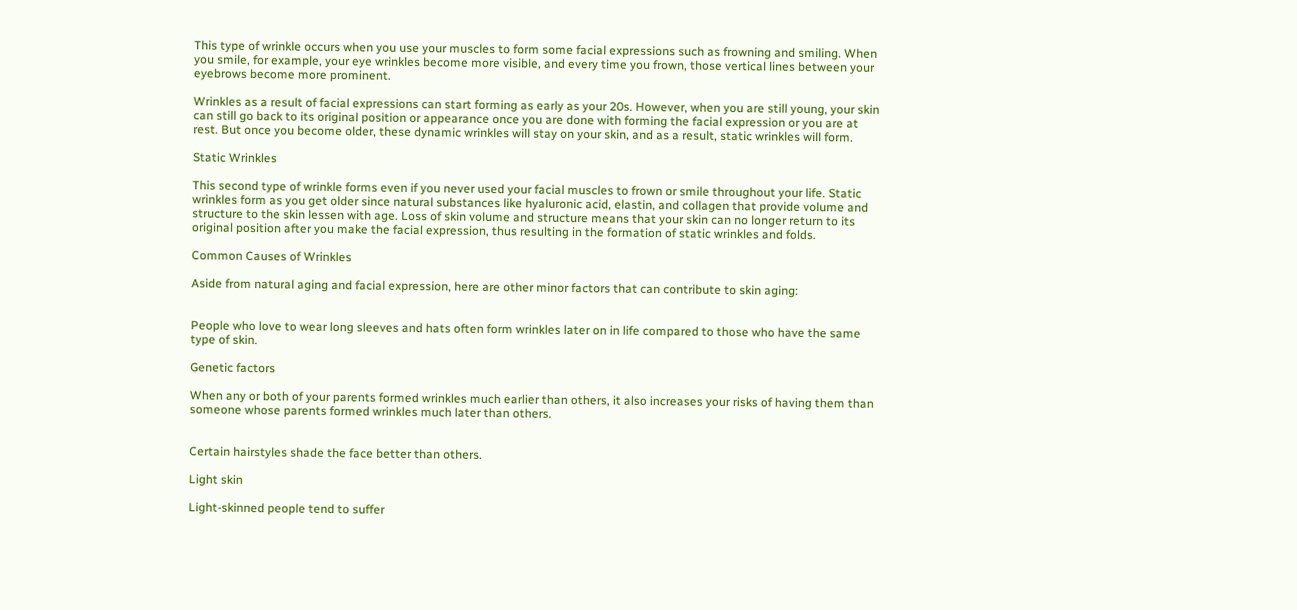This type of wrinkle occurs when you use your muscles to form some facial expressions such as frowning and smiling. When you smile, for example, your eye wrinkles become more visible, and every time you frown, those vertical lines between your eyebrows become more prominent.

Wrinkles as a result of facial expressions can start forming as early as your 20s. However, when you are still young, your skin can still go back to its original position or appearance once you are done with forming the facial expression or you are at rest. But once you become older, these dynamic wrinkles will stay on your skin, and as a result, static wrinkles will form.

Static Wrinkles

This second type of wrinkle forms even if you never used your facial muscles to frown or smile throughout your life. Static wrinkles form as you get older since natural substances like hyaluronic acid, elastin, and collagen that provide volume and structure to the skin lessen with age. Loss of skin volume and structure means that your skin can no longer return to its original position after you make the facial expression, thus resulting in the formation of static wrinkles and folds.

Common Causes of Wrinkles

Aside from natural aging and facial expression, here are other minor factors that can contribute to skin aging:


People who love to wear long sleeves and hats often form wrinkles later on in life compared to those who have the same type of skin.

Genetic factors

When any or both of your parents formed wrinkles much earlier than others, it also increases your risks of having them than someone whose parents formed wrinkles much later than others.


Certain hairstyles shade the face better than others.

Light skin

Light-skinned people tend to suffer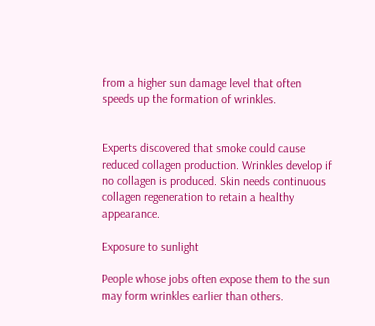from a higher sun damage level that often speeds up the formation of wrinkles.


Experts discovered that smoke could cause reduced collagen production. Wrinkles develop if no collagen is produced. Skin needs continuous collagen regeneration to retain a healthy appearance.

Exposure to sunlight

People whose jobs often expose them to the sun may form wrinkles earlier than others.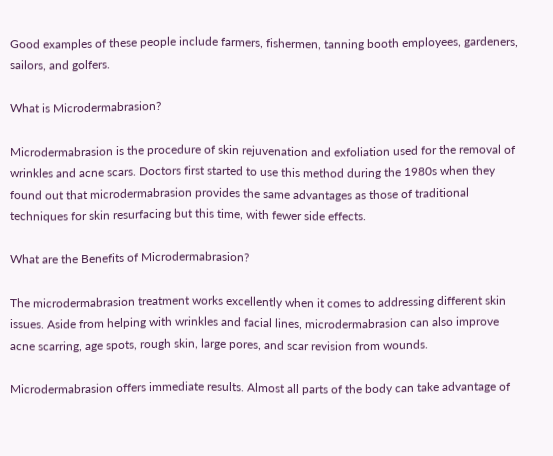Good examples of these people include farmers, fishermen, tanning booth employees, gardeners, sailors, and golfers.

What is Microdermabrasion?

Microdermabrasion is the procedure of skin rejuvenation and exfoliation used for the removal of wrinkles and acne scars. Doctors first started to use this method during the 1980s when they found out that microdermabrasion provides the same advantages as those of traditional techniques for skin resurfacing but this time, with fewer side effects.

What are the Benefits of Microdermabrasion?

The microdermabrasion treatment works excellently when it comes to addressing different skin issues. Aside from helping with wrinkles and facial lines, microdermabrasion can also improve acne scarring, age spots, rough skin, large pores, and scar revision from wounds.

Microdermabrasion offers immediate results. Almost all parts of the body can take advantage of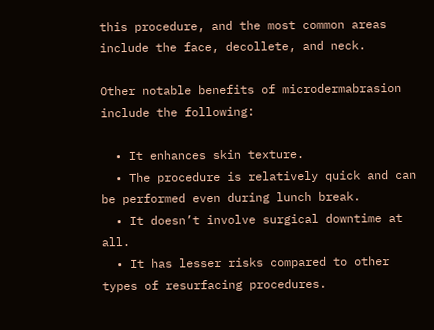this procedure, and the most common areas include the face, decollete, and neck.

Other notable benefits of microdermabrasion include the following:

  • It enhances skin texture.
  • The procedure is relatively quick and can be performed even during lunch break.
  • It doesn’t involve surgical downtime at all.
  • It has lesser risks compared to other types of resurfacing procedures.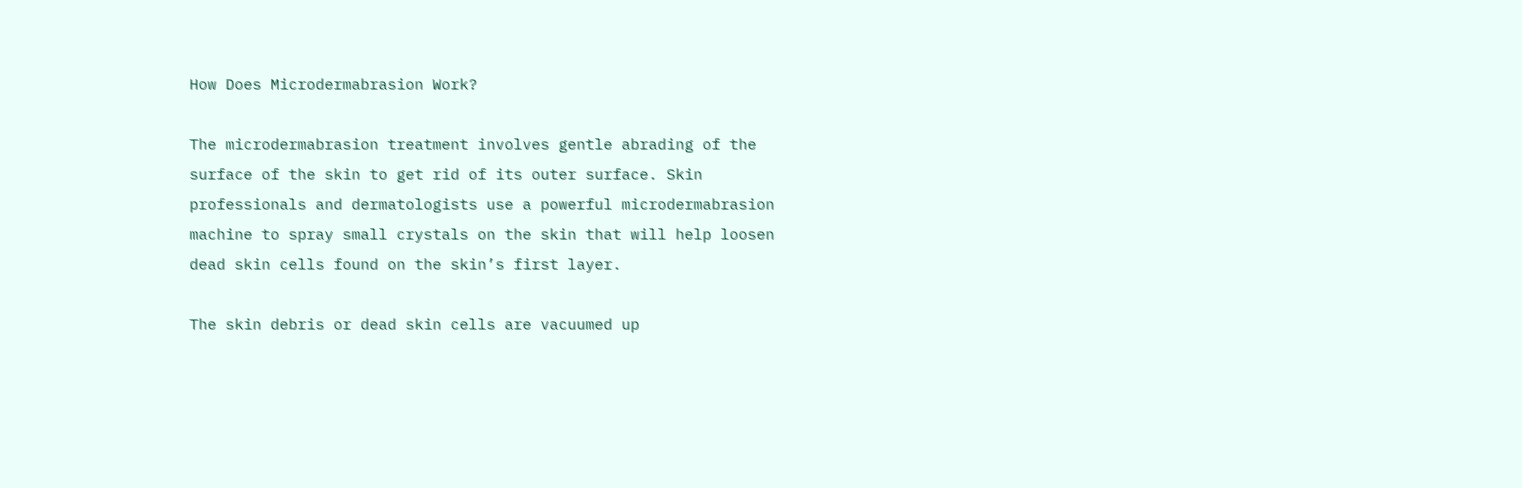How Does Microdermabrasion Work?

The microdermabrasion treatment involves gentle abrading of the surface of the skin to get rid of its outer surface. Skin professionals and dermatologists use a powerful microdermabrasion machine to spray small crystals on the skin that will help loosen dead skin cells found on the skin’s first layer.

The skin debris or dead skin cells are vacuumed up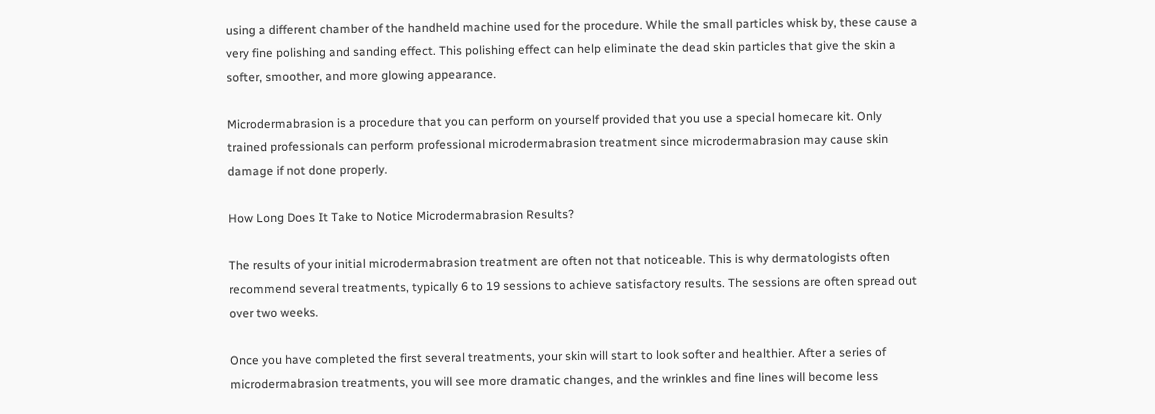using a different chamber of the handheld machine used for the procedure. While the small particles whisk by, these cause a very fine polishing and sanding effect. This polishing effect can help eliminate the dead skin particles that give the skin a softer, smoother, and more glowing appearance.

Microdermabrasion is a procedure that you can perform on yourself provided that you use a special homecare kit. Only trained professionals can perform professional microdermabrasion treatment since microdermabrasion may cause skin damage if not done properly.

How Long Does It Take to Notice Microdermabrasion Results?

The results of your initial microdermabrasion treatment are often not that noticeable. This is why dermatologists often recommend several treatments, typically 6 to 19 sessions to achieve satisfactory results. The sessions are often spread out over two weeks.

Once you have completed the first several treatments, your skin will start to look softer and healthier. After a series of microdermabrasion treatments, you will see more dramatic changes, and the wrinkles and fine lines will become less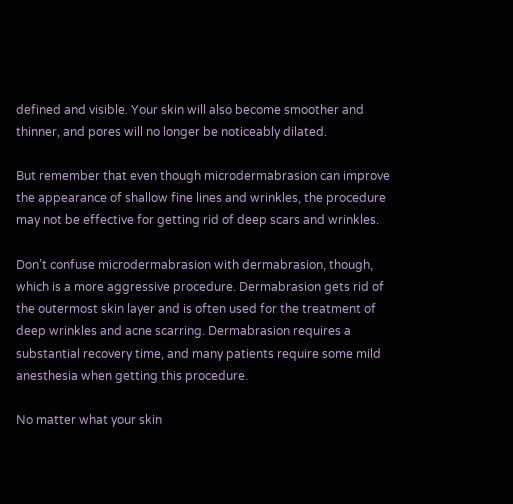defined and visible. Your skin will also become smoother and thinner, and pores will no longer be noticeably dilated.

But remember that even though microdermabrasion can improve the appearance of shallow fine lines and wrinkles, the procedure may not be effective for getting rid of deep scars and wrinkles.

Don’t confuse microdermabrasion with dermabrasion, though, which is a more aggressive procedure. Dermabrasion gets rid of the outermost skin layer and is often used for the treatment of deep wrinkles and acne scarring. Dermabrasion requires a substantial recovery time, and many patients require some mild anesthesia when getting this procedure.

No matter what your skin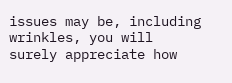issues may be, including wrinkles, you will surely appreciate how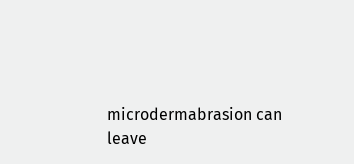microdermabrasion can leave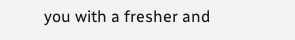you with a fresher and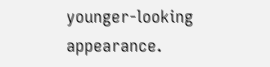younger-looking appearance.